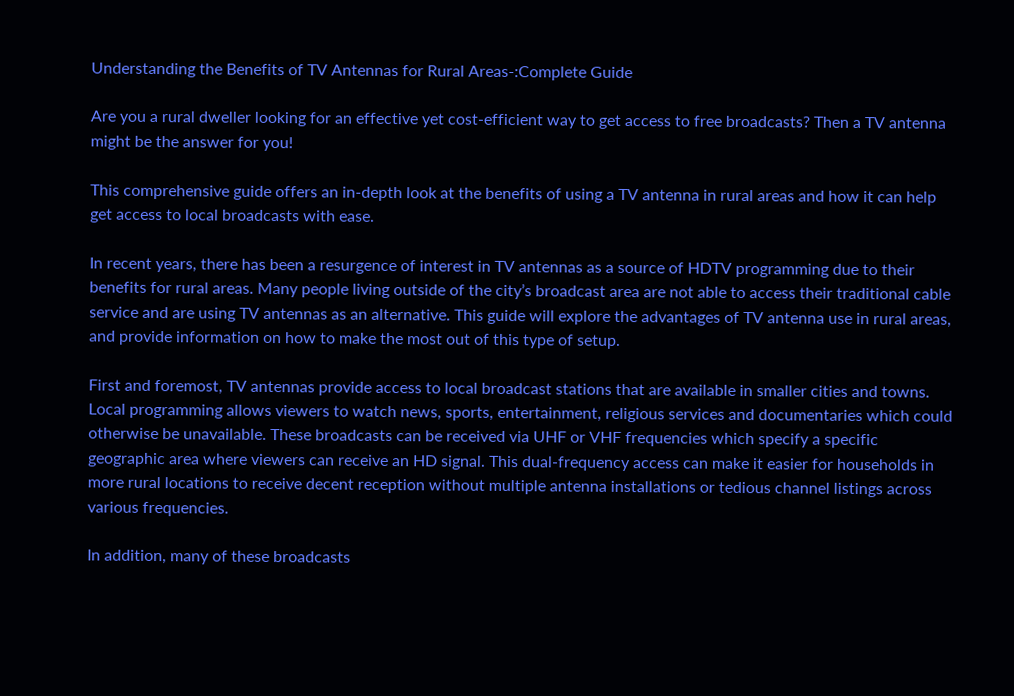Understanding the Benefits of TV Antennas for Rural Areas-:Complete Guide

Are you a rural dweller looking for an effective yet cost-efficient way to get access to free broadcasts? Then a TV antenna might be the answer for you!

This comprehensive guide offers an in-depth look at the benefits of using a TV antenna in rural areas and how it can help get access to local broadcasts with ease.

In recent years, there has been a resurgence of interest in TV antennas as a source of HDTV programming due to their benefits for rural areas. Many people living outside of the city’s broadcast area are not able to access their traditional cable service and are using TV antennas as an alternative. This guide will explore the advantages of TV antenna use in rural areas, and provide information on how to make the most out of this type of setup.

First and foremost, TV antennas provide access to local broadcast stations that are available in smaller cities and towns. Local programming allows viewers to watch news, sports, entertainment, religious services and documentaries which could otherwise be unavailable. These broadcasts can be received via UHF or VHF frequencies which specify a specific geographic area where viewers can receive an HD signal. This dual-frequency access can make it easier for households in more rural locations to receive decent reception without multiple antenna installations or tedious channel listings across various frequencies.

In addition, many of these broadcasts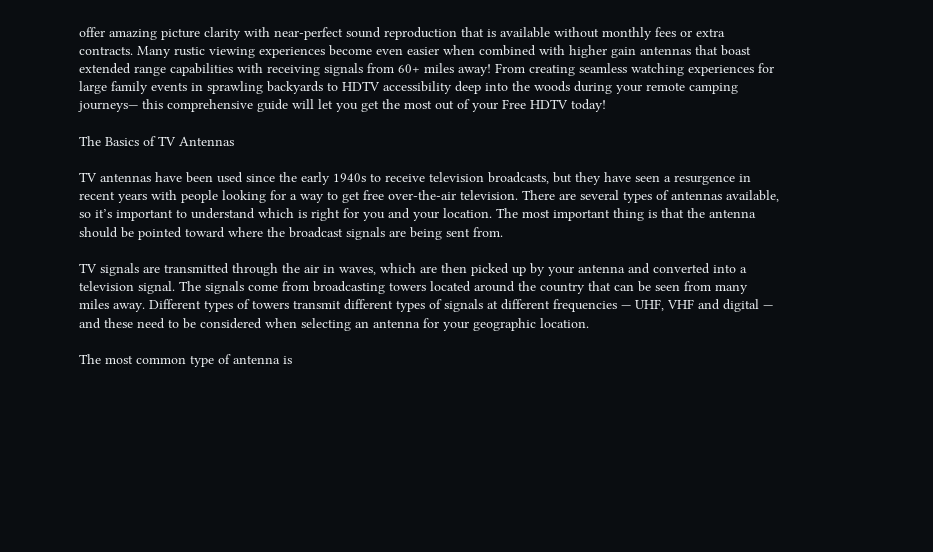offer amazing picture clarity with near-perfect sound reproduction that is available without monthly fees or extra contracts. Many rustic viewing experiences become even easier when combined with higher gain antennas that boast extended range capabilities with receiving signals from 60+ miles away! From creating seamless watching experiences for large family events in sprawling backyards to HDTV accessibility deep into the woods during your remote camping journeys— this comprehensive guide will let you get the most out of your Free HDTV today!

The Basics of TV Antennas

TV antennas have been used since the early 1940s to receive television broadcasts, but they have seen a resurgence in recent years with people looking for a way to get free over-the-air television. There are several types of antennas available, so it’s important to understand which is right for you and your location. The most important thing is that the antenna should be pointed toward where the broadcast signals are being sent from.

TV signals are transmitted through the air in waves, which are then picked up by your antenna and converted into a television signal. The signals come from broadcasting towers located around the country that can be seen from many miles away. Different types of towers transmit different types of signals at different frequencies — UHF, VHF and digital — and these need to be considered when selecting an antenna for your geographic location.

The most common type of antenna is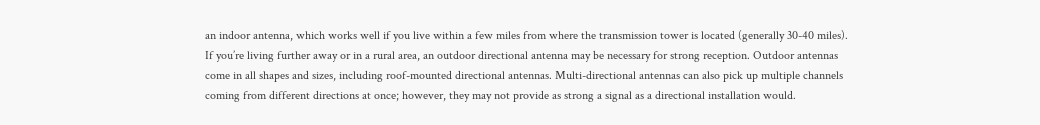an indoor antenna, which works well if you live within a few miles from where the transmission tower is located (generally 30-40 miles). If you’re living further away or in a rural area, an outdoor directional antenna may be necessary for strong reception. Outdoor antennas come in all shapes and sizes, including roof-mounted directional antennas. Multi-directional antennas can also pick up multiple channels coming from different directions at once; however, they may not provide as strong a signal as a directional installation would.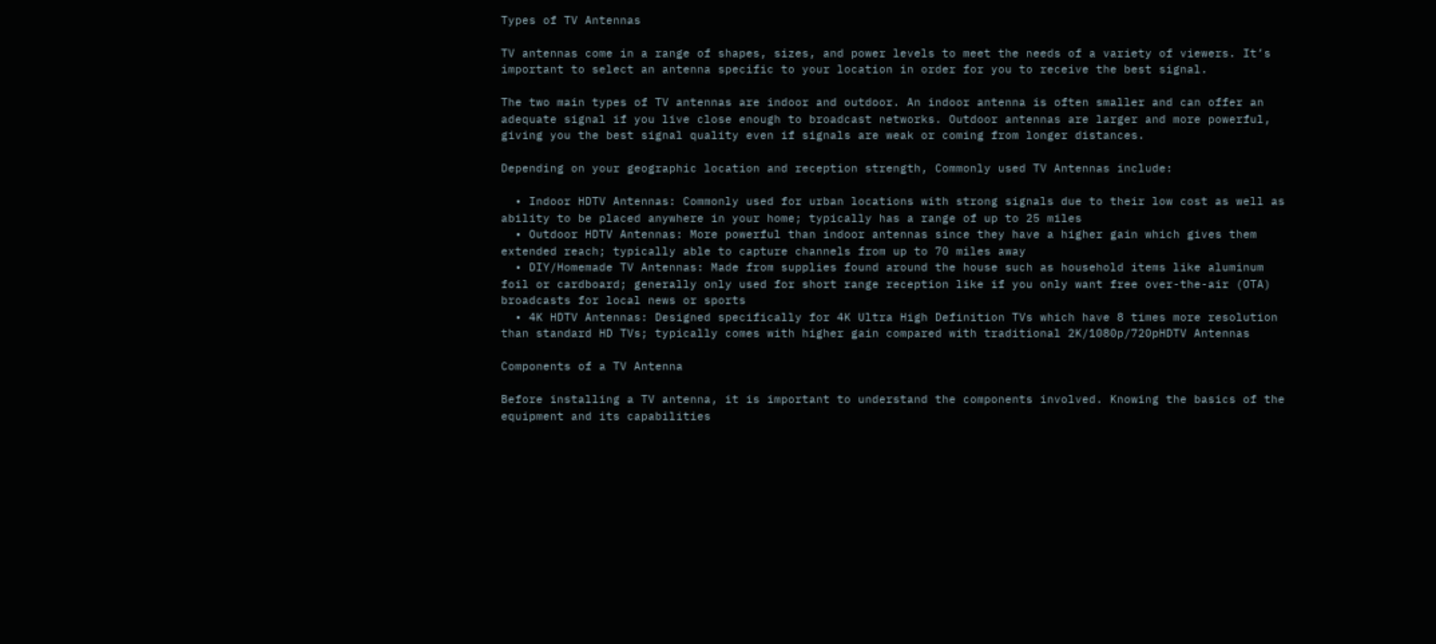Types of TV Antennas

TV antennas come in a range of shapes, sizes, and power levels to meet the needs of a variety of viewers. It’s important to select an antenna specific to your location in order for you to receive the best signal.

The two main types of TV antennas are indoor and outdoor. An indoor antenna is often smaller and can offer an adequate signal if you live close enough to broadcast networks. Outdoor antennas are larger and more powerful, giving you the best signal quality even if signals are weak or coming from longer distances.

Depending on your geographic location and reception strength, Commonly used TV Antennas include:

  • Indoor HDTV Antennas: Commonly used for urban locations with strong signals due to their low cost as well as ability to be placed anywhere in your home; typically has a range of up to 25 miles
  • Outdoor HDTV Antennas: More powerful than indoor antennas since they have a higher gain which gives them extended reach; typically able to capture channels from up to 70 miles away
  • DIY/Homemade TV Antennas: Made from supplies found around the house such as household items like aluminum foil or cardboard; generally only used for short range reception like if you only want free over-the-air (OTA) broadcasts for local news or sports
  • 4K HDTV Antennas: Designed specifically for 4K Ultra High Definition TVs which have 8 times more resolution than standard HD TVs; typically comes with higher gain compared with traditional 2K/1080p/720pHDTV Antennas

Components of a TV Antenna

Before installing a TV antenna, it is important to understand the components involved. Knowing the basics of the equipment and its capabilities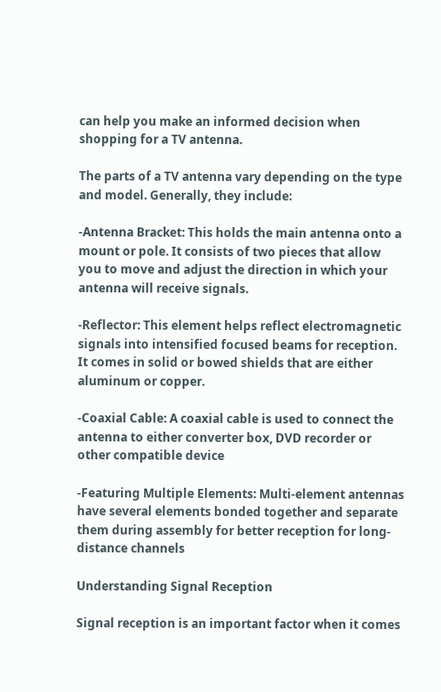can help you make an informed decision when shopping for a TV antenna.

The parts of a TV antenna vary depending on the type and model. Generally, they include:

-Antenna Bracket: This holds the main antenna onto a mount or pole. It consists of two pieces that allow you to move and adjust the direction in which your antenna will receive signals.

-Reflector: This element helps reflect electromagnetic signals into intensified focused beams for reception. It comes in solid or bowed shields that are either aluminum or copper.

-Coaxial Cable: A coaxial cable is used to connect the antenna to either converter box, DVD recorder or other compatible device

-Featuring Multiple Elements: Multi-element antennas have several elements bonded together and separate them during assembly for better reception for long-distance channels

Understanding Signal Reception

Signal reception is an important factor when it comes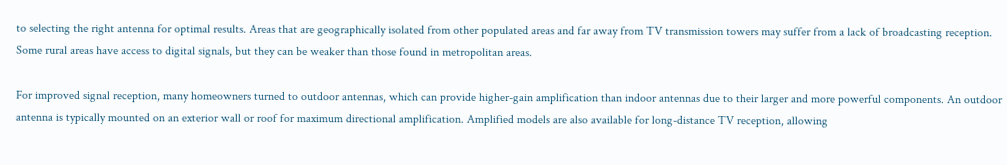to selecting the right antenna for optimal results. Areas that are geographically isolated from other populated areas and far away from TV transmission towers may suffer from a lack of broadcasting reception. Some rural areas have access to digital signals, but they can be weaker than those found in metropolitan areas.

For improved signal reception, many homeowners turned to outdoor antennas, which can provide higher-gain amplification than indoor antennas due to their larger and more powerful components. An outdoor antenna is typically mounted on an exterior wall or roof for maximum directional amplification. Amplified models are also available for long-distance TV reception, allowing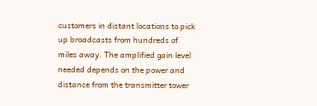customers in distant locations to pick up broadcasts from hundreds of miles away. The amplified gain level needed depends on the power and distance from the transmitter tower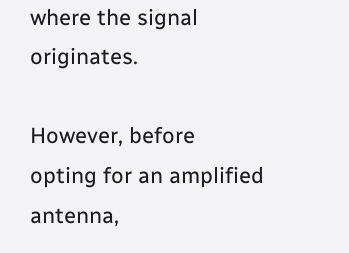where the signal originates.

However, before opting for an amplified antenna,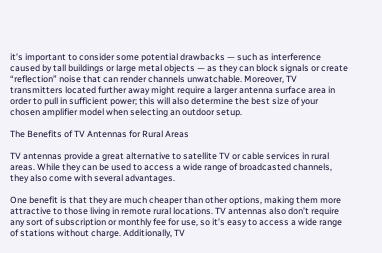it’s important to consider some potential drawbacks — such as interference caused by tall buildings or large metal objects — as they can block signals or create “reflection” noise that can render channels unwatchable. Moreover, TV transmitters located further away might require a larger antenna surface area in order to pull in sufficient power; this will also determine the best size of your chosen amplifier model when selecting an outdoor setup.

The Benefits of TV Antennas for Rural Areas

TV antennas provide a great alternative to satellite TV or cable services in rural areas. While they can be used to access a wide range of broadcasted channels, they also come with several advantages.

One benefit is that they are much cheaper than other options, making them more attractive to those living in remote rural locations. TV antennas also don’t require any sort of subscription or monthly fee for use, so it’s easy to access a wide range of stations without charge. Additionally, TV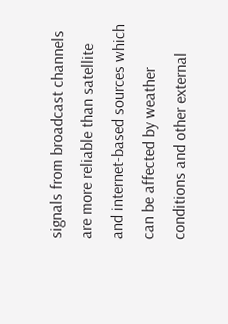signals from broadcast channels are more reliable than satellite and internet-based sources which can be affected by weather conditions and other external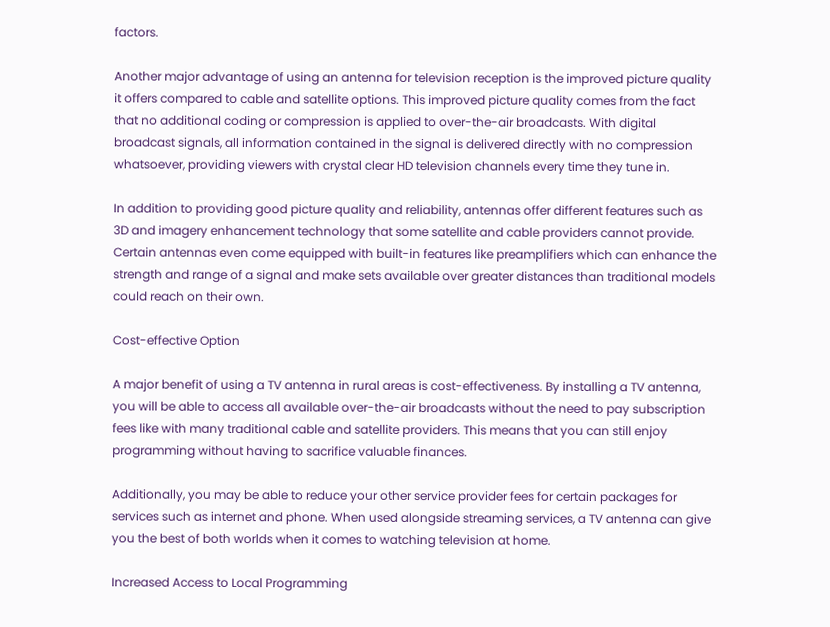factors.

Another major advantage of using an antenna for television reception is the improved picture quality it offers compared to cable and satellite options. This improved picture quality comes from the fact that no additional coding or compression is applied to over-the-air broadcasts. With digital broadcast signals, all information contained in the signal is delivered directly with no compression whatsoever, providing viewers with crystal clear HD television channels every time they tune in.

In addition to providing good picture quality and reliability, antennas offer different features such as 3D and imagery enhancement technology that some satellite and cable providers cannot provide. Certain antennas even come equipped with built-in features like preamplifiers which can enhance the strength and range of a signal and make sets available over greater distances than traditional models could reach on their own.

Cost-effective Option

A major benefit of using a TV antenna in rural areas is cost-effectiveness. By installing a TV antenna, you will be able to access all available over-the-air broadcasts without the need to pay subscription fees like with many traditional cable and satellite providers. This means that you can still enjoy programming without having to sacrifice valuable finances.

Additionally, you may be able to reduce your other service provider fees for certain packages for services such as internet and phone. When used alongside streaming services, a TV antenna can give you the best of both worlds when it comes to watching television at home.

Increased Access to Local Programming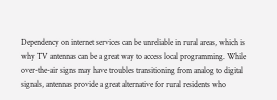Dependency on internet services can be unreliable in rural areas, which is why TV antennas can be a great way to access local programming. While over-the-air signs may have troubles transitioning from analog to digital signals, antennas provide a great alternative for rural residents who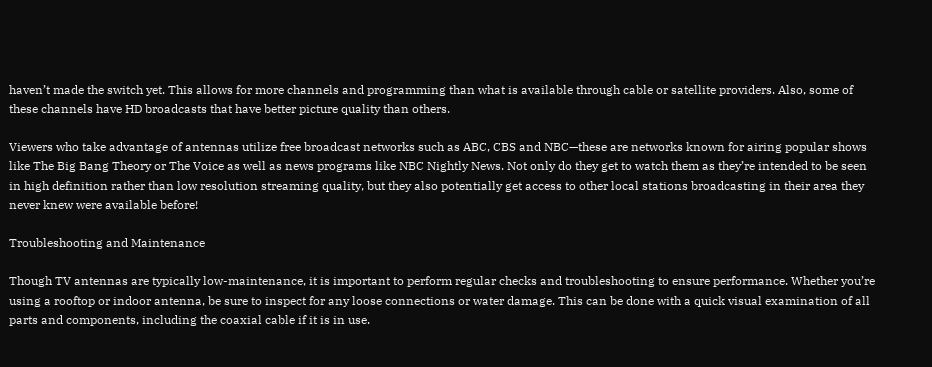haven’t made the switch yet. This allows for more channels and programming than what is available through cable or satellite providers. Also, some of these channels have HD broadcasts that have better picture quality than others.

Viewers who take advantage of antennas utilize free broadcast networks such as ABC, CBS and NBC—these are networks known for airing popular shows like The Big Bang Theory or The Voice as well as news programs like NBC Nightly News. Not only do they get to watch them as they’re intended to be seen in high definition rather than low resolution streaming quality, but they also potentially get access to other local stations broadcasting in their area they never knew were available before!

Troubleshooting and Maintenance

Though TV antennas are typically low-maintenance, it is important to perform regular checks and troubleshooting to ensure performance. Whether you’re using a rooftop or indoor antenna, be sure to inspect for any loose connections or water damage. This can be done with a quick visual examination of all parts and components, including the coaxial cable if it is in use.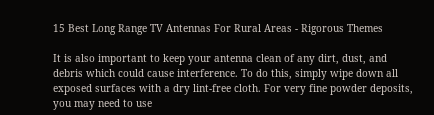15 Best Long Range TV Antennas For Rural Areas - Rigorous Themes

It is also important to keep your antenna clean of any dirt, dust, and debris which could cause interference. To do this, simply wipe down all exposed surfaces with a dry lint-free cloth. For very fine powder deposits, you may need to use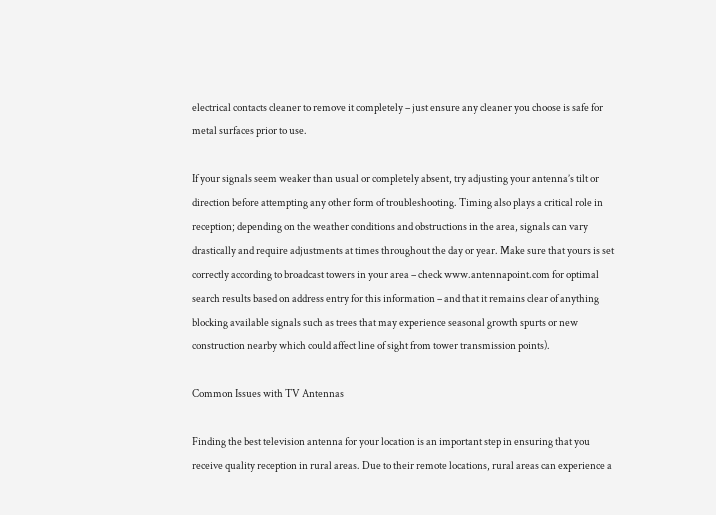electrical contacts cleaner to remove it completely – just ensure any cleaner you choose is safe for metal surfaces prior to use.

If your signals seem weaker than usual or completely absent, try adjusting your antenna’s tilt or direction before attempting any other form of troubleshooting. Timing also plays a critical role in reception; depending on the weather conditions and obstructions in the area, signals can vary drastically and require adjustments at times throughout the day or year. Make sure that yours is set correctly according to broadcast towers in your area – check www.antennapoint.com for optimal search results based on address entry for this information – and that it remains clear of anything blocking available signals such as trees that may experience seasonal growth spurts or new construction nearby which could affect line of sight from tower transmission points).

Common Issues with TV Antennas

Finding the best television antenna for your location is an important step in ensuring that you receive quality reception in rural areas. Due to their remote locations, rural areas can experience a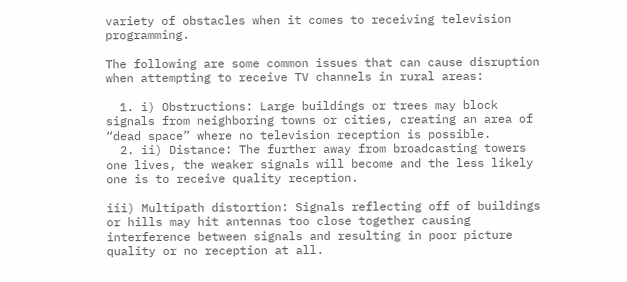variety of obstacles when it comes to receiving television programming.

The following are some common issues that can cause disruption when attempting to receive TV channels in rural areas:

  1. i) Obstructions: Large buildings or trees may block signals from neighboring towns or cities, creating an area of “dead space” where no television reception is possible.
  2. ii) Distance: The further away from broadcasting towers one lives, the weaker signals will become and the less likely one is to receive quality reception.

iii) Multipath distortion: Signals reflecting off of buildings or hills may hit antennas too close together causing interference between signals and resulting in poor picture quality or no reception at all.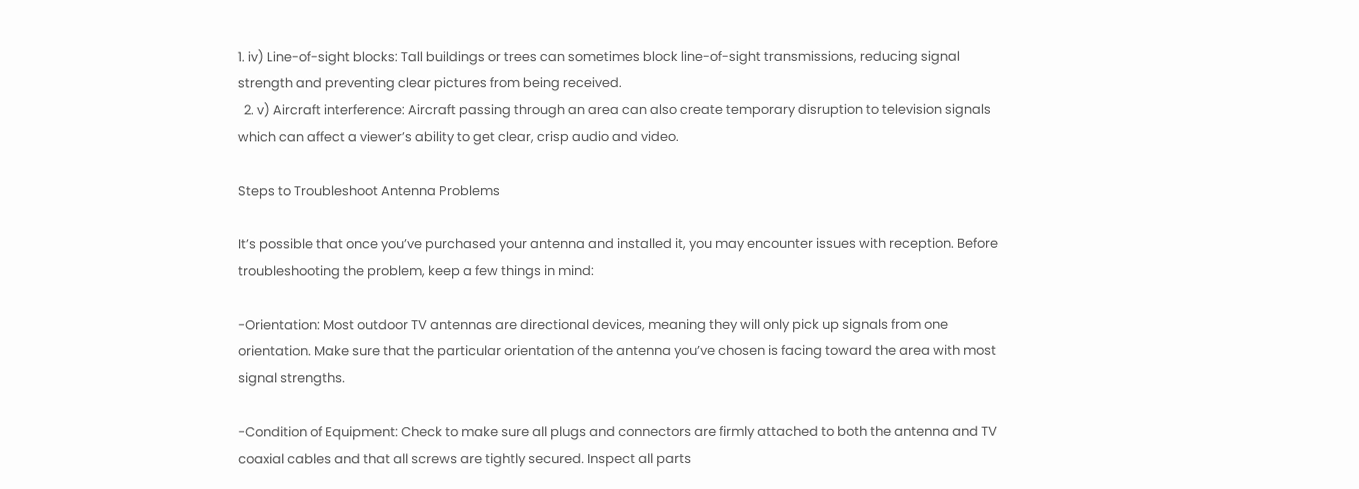1. iv) Line-of-sight blocks: Tall buildings or trees can sometimes block line-of-sight transmissions, reducing signal strength and preventing clear pictures from being received.
  2. v) Aircraft interference: Aircraft passing through an area can also create temporary disruption to television signals which can affect a viewer’s ability to get clear, crisp audio and video.

Steps to Troubleshoot Antenna Problems

It’s possible that once you’ve purchased your antenna and installed it, you may encounter issues with reception. Before troubleshooting the problem, keep a few things in mind:

-Orientation: Most outdoor TV antennas are directional devices, meaning they will only pick up signals from one orientation. Make sure that the particular orientation of the antenna you’ve chosen is facing toward the area with most signal strengths.

-Condition of Equipment: Check to make sure all plugs and connectors are firmly attached to both the antenna and TV coaxial cables and that all screws are tightly secured. Inspect all parts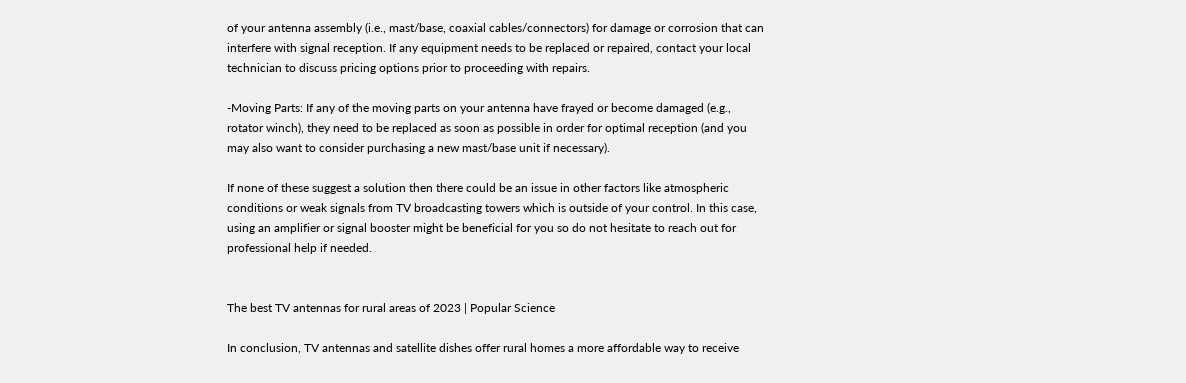of your antenna assembly (i.e., mast/base, coaxial cables/connectors) for damage or corrosion that can interfere with signal reception. If any equipment needs to be replaced or repaired, contact your local technician to discuss pricing options prior to proceeding with repairs.

-Moving Parts: If any of the moving parts on your antenna have frayed or become damaged (e.g., rotator winch), they need to be replaced as soon as possible in order for optimal reception (and you may also want to consider purchasing a new mast/base unit if necessary).

If none of these suggest a solution then there could be an issue in other factors like atmospheric conditions or weak signals from TV broadcasting towers which is outside of your control. In this case, using an amplifier or signal booster might be beneficial for you so do not hesitate to reach out for professional help if needed.


The best TV antennas for rural areas of 2023 | Popular Science

In conclusion, TV antennas and satellite dishes offer rural homes a more affordable way to receive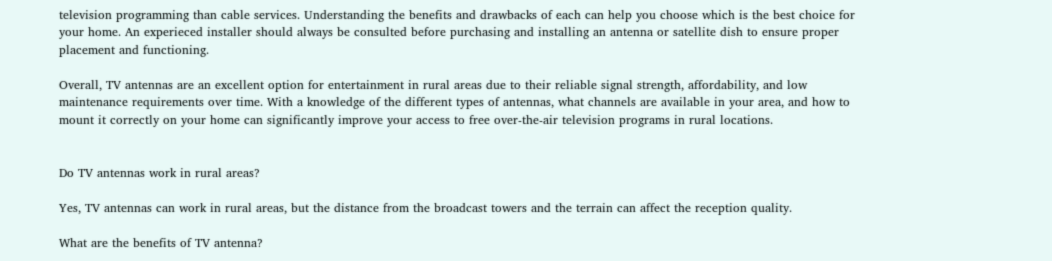television programming than cable services. Understanding the benefits and drawbacks of each can help you choose which is the best choice for your home. An experieced installer should always be consulted before purchasing and installing an antenna or satellite dish to ensure proper placement and functioning.

Overall, TV antennas are an excellent option for entertainment in rural areas due to their reliable signal strength, affordability, and low maintenance requirements over time. With a knowledge of the different types of antennas, what channels are available in your area, and how to mount it correctly on your home can significantly improve your access to free over-the-air television programs in rural locations.


Do TV antennas work in rural areas?

Yes, TV antennas can work in rural areas, but the distance from the broadcast towers and the terrain can affect the reception quality.

What are the benefits of TV antenna?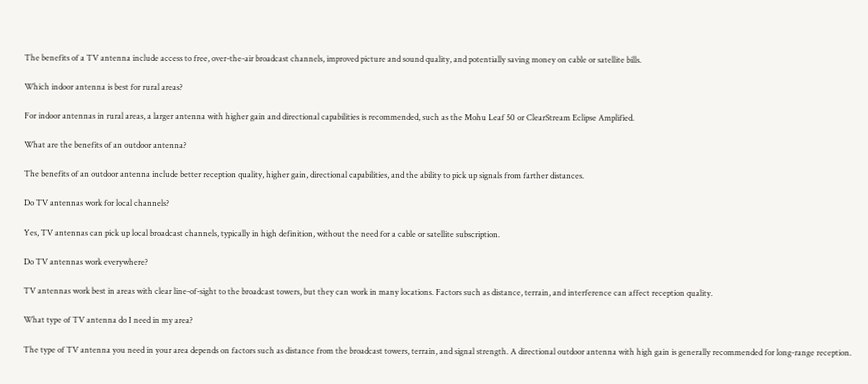The benefits of a TV antenna include access to free, over-the-air broadcast channels, improved picture and sound quality, and potentially saving money on cable or satellite bills.

Which indoor antenna is best for rural areas?

For indoor antennas in rural areas, a larger antenna with higher gain and directional capabilities is recommended, such as the Mohu Leaf 50 or ClearStream Eclipse Amplified.

What are the benefits of an outdoor antenna?

The benefits of an outdoor antenna include better reception quality, higher gain, directional capabilities, and the ability to pick up signals from farther distances.

Do TV antennas work for local channels?

Yes, TV antennas can pick up local broadcast channels, typically in high definition, without the need for a cable or satellite subscription.

Do TV antennas work everywhere?

TV antennas work best in areas with clear line-of-sight to the broadcast towers, but they can work in many locations. Factors such as distance, terrain, and interference can affect reception quality.

What type of TV antenna do I need in my area?

The type of TV antenna you need in your area depends on factors such as distance from the broadcast towers, terrain, and signal strength. A directional outdoor antenna with high gain is generally recommended for long-range reception.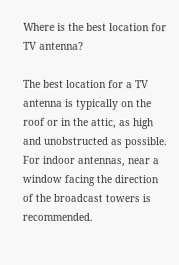Where is the best location for TV antenna?

The best location for a TV antenna is typically on the roof or in the attic, as high and unobstructed as possible. For indoor antennas, near a window facing the direction of the broadcast towers is recommended.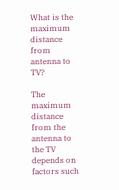What is the maximum distance from antenna to TV?

The maximum distance from the antenna to the TV depends on factors such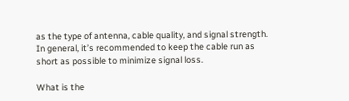as the type of antenna, cable quality, and signal strength. In general, it’s recommended to keep the cable run as short as possible to minimize signal loss.

What is the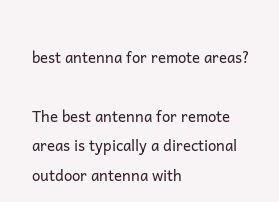best antenna for remote areas?

The best antenna for remote areas is typically a directional outdoor antenna with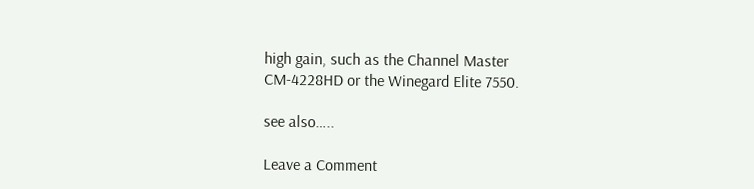high gain, such as the Channel Master CM-4228HD or the Winegard Elite 7550.

see also…..

Leave a Comment